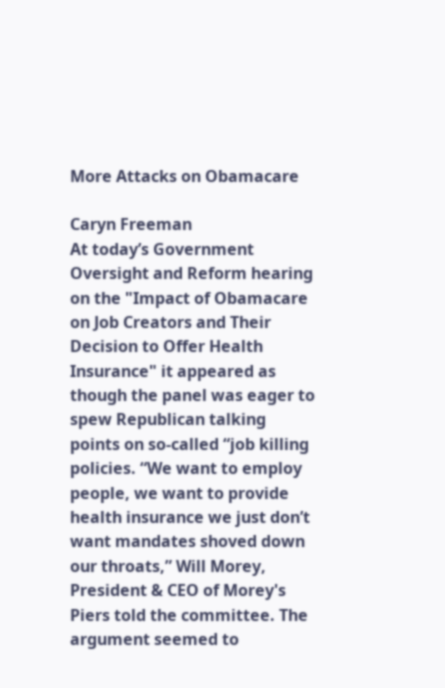More Attacks on Obamacare

Caryn Freeman
At today’s Government Oversight and Reform hearing on the "Impact of Obamacare on Job Creators and Their Decision to Offer Health Insurance" it appeared as though the panel was eager to spew Republican talking points on so-called “job killing policies. “We want to employ people, we want to provide health insurance we just don’t want mandates shoved down our throats,” Will Morey, President & CEO of Morey's Piers told the committee. The argument seemed to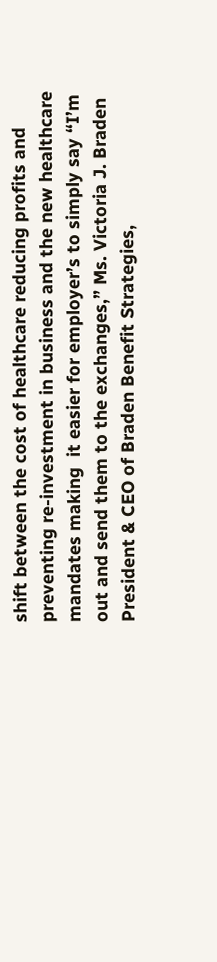shift between the cost of healthcare reducing profits and preventing re-investment in business and the new healthcare mandates making  it easier for employer’s to simply say “I’m out and send them to the exchanges,” Ms. Victoria J. Braden President & CEO of Braden Benefit Strategies,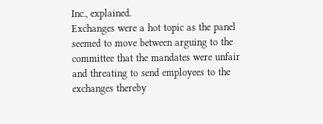Inc., explained.
Exchanges were a hot topic as the panel seemed to move between arguing to the committee that the mandates were unfair and threating to send employees to the exchanges thereby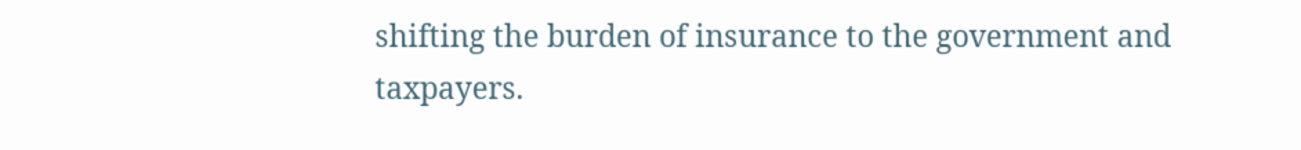shifting the burden of insurance to the government and taxpayers.